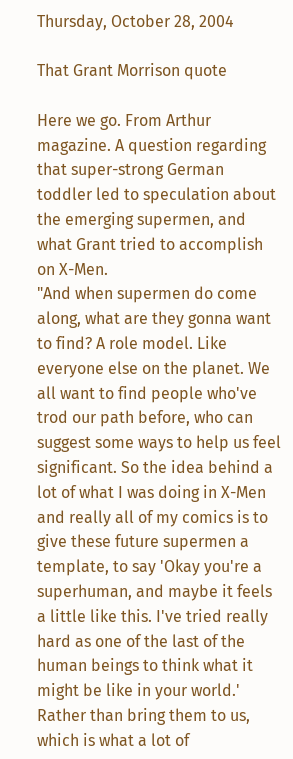Thursday, October 28, 2004

That Grant Morrison quote

Here we go. From Arthur magazine. A question regarding that super-strong German toddler led to speculation about the emerging supermen, and what Grant tried to accomplish on X-Men.
"And when supermen do come along, what are they gonna want to find? A role model. Like everyone else on the planet. We all want to find people who've trod our path before, who can suggest some ways to help us feel significant. So the idea behind a lot of what I was doing in X-Men and really all of my comics is to give these future supermen a template, to say 'Okay you're a superhuman, and maybe it feels a little like this. I've tried really hard as one of the last of the human beings to think what it might be like in your world.' Rather than bring them to us, which is what a lot of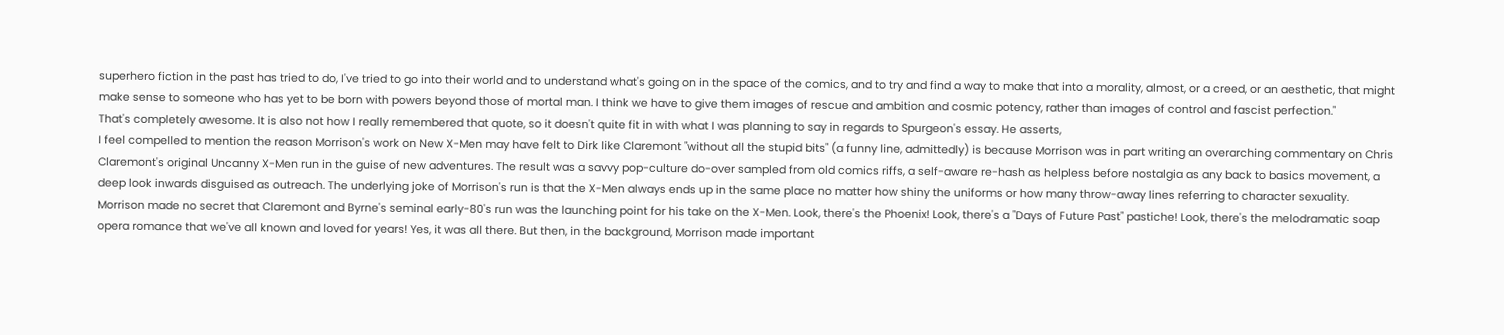superhero fiction in the past has tried to do, I've tried to go into their world and to understand what's going on in the space of the comics, and to try and find a way to make that into a morality, almost, or a creed, or an aesthetic, that might make sense to someone who has yet to be born with powers beyond those of mortal man. I think we have to give them images of rescue and ambition and cosmic potency, rather than images of control and fascist perfection."
That's completely awesome. It is also not how I really remembered that quote, so it doesn't quite fit in with what I was planning to say in regards to Spurgeon's essay. He asserts,
I feel compelled to mention the reason Morrison's work on New X-Men may have felt to Dirk like Claremont "without all the stupid bits" (a funny line, admittedly) is because Morrison was in part writing an overarching commentary on Chris Claremont's original Uncanny X-Men run in the guise of new adventures. The result was a savvy pop-culture do-over sampled from old comics riffs, a self-aware re-hash as helpless before nostalgia as any back to basics movement, a deep look inwards disguised as outreach. The underlying joke of Morrison's run is that the X-Men always ends up in the same place no matter how shiny the uniforms or how many throw-away lines referring to character sexuality.
Morrison made no secret that Claremont and Byrne's seminal early-80's run was the launching point for his take on the X-Men. Look, there's the Phoenix! Look, there's a "Days of Future Past" pastiche! Look, there's the melodramatic soap opera romance that we've all known and loved for years! Yes, it was all there. But then, in the background, Morrison made important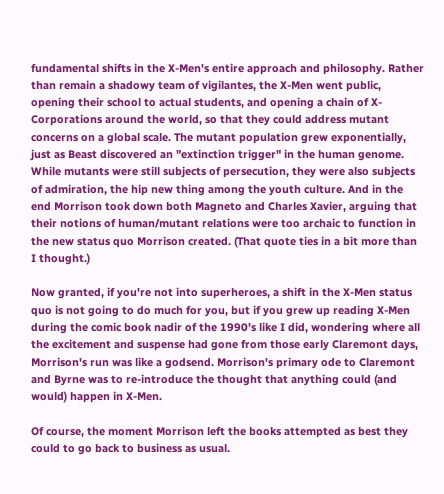fundamental shifts in the X-Men's entire approach and philosophy. Rather than remain a shadowy team of vigilantes, the X-Men went public, opening their school to actual students, and opening a chain of X-Corporations around the world, so that they could address mutant concerns on a global scale. The mutant population grew exponentially, just as Beast discovered an "extinction trigger" in the human genome. While mutants were still subjects of persecution, they were also subjects of admiration, the hip new thing among the youth culture. And in the end Morrison took down both Magneto and Charles Xavier, arguing that their notions of human/mutant relations were too archaic to function in the new status quo Morrison created. (That quote ties in a bit more than I thought.)

Now granted, if you're not into superheroes, a shift in the X-Men status quo is not going to do much for you, but if you grew up reading X-Men during the comic book nadir of the 1990's like I did, wondering where all the excitement and suspense had gone from those early Claremont days, Morrison's run was like a godsend. Morrison's primary ode to Claremont and Byrne was to re-introduce the thought that anything could (and would) happen in X-Men.

Of course, the moment Morrison left the books attempted as best they could to go back to business as usual.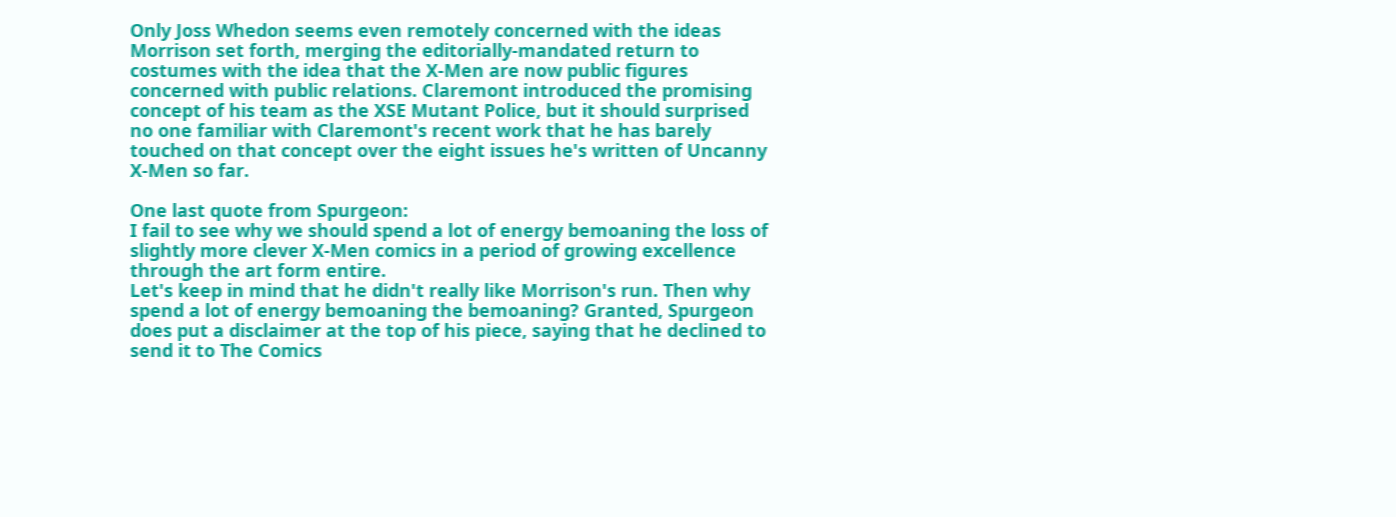Only Joss Whedon seems even remotely concerned with the ideas Morrison set forth, merging the editorially-mandated return to costumes with the idea that the X-Men are now public figures concerned with public relations. Claremont introduced the promising concept of his team as the XSE Mutant Police, but it should surprised no one familiar with Claremont's recent work that he has barely touched on that concept over the eight issues he's written of Uncanny X-Men so far.

One last quote from Spurgeon:
I fail to see why we should spend a lot of energy bemoaning the loss of slightly more clever X-Men comics in a period of growing excellence through the art form entire.
Let's keep in mind that he didn't really like Morrison's run. Then why spend a lot of energy bemoaning the bemoaning? Granted, Spurgeon does put a disclaimer at the top of his piece, saying that he declined to send it to The Comics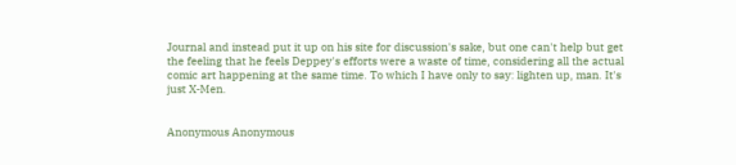Journal and instead put it up on his site for discussion's sake, but one can't help but get the feeling that he feels Deppey's efforts were a waste of time, considering all the actual comic art happening at the same time. To which I have only to say: lighten up, man. It's just X-Men.


Anonymous Anonymous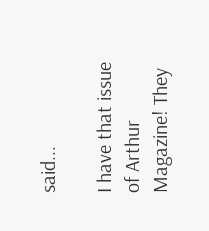said...

I have that issue of Arthur Magazine! They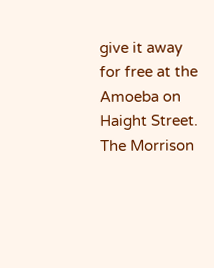give it away for free at the Amoeba on Haight Street. The Morrison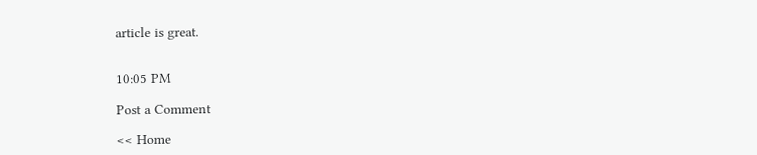article is great.


10:05 PM

Post a Comment

<< Home